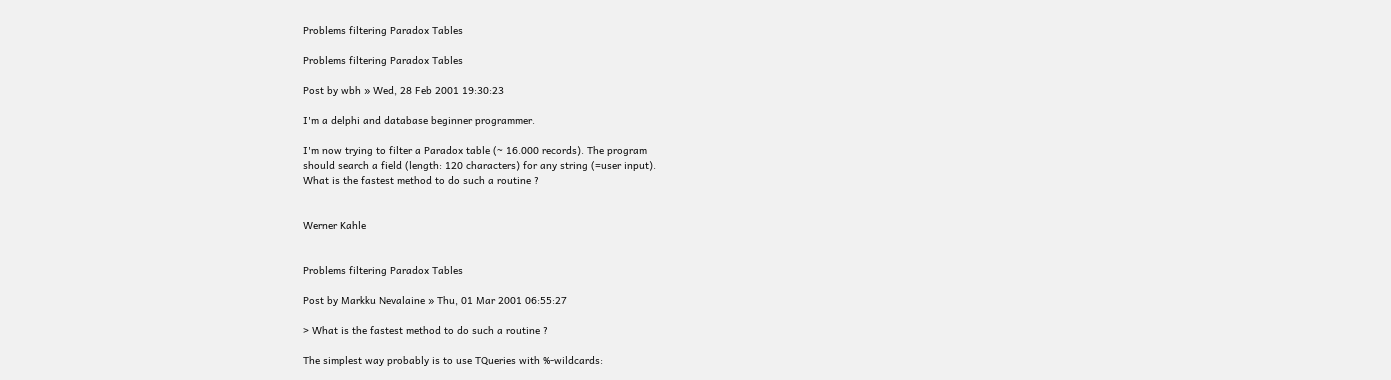Problems filtering Paradox Tables

Problems filtering Paradox Tables

Post by wbh » Wed, 28 Feb 2001 19:30:23

I'm a delphi and database beginner programmer.

I'm now trying to filter a Paradox table (~ 16.000 records). The program
should search a field (length: 120 characters) for any string (=user input).
What is the fastest method to do such a routine ?


Werner Kahle


Problems filtering Paradox Tables

Post by Markku Nevalaine » Thu, 01 Mar 2001 06:55:27

> What is the fastest method to do such a routine ?

The simplest way probably is to use TQueries with %-wildcards: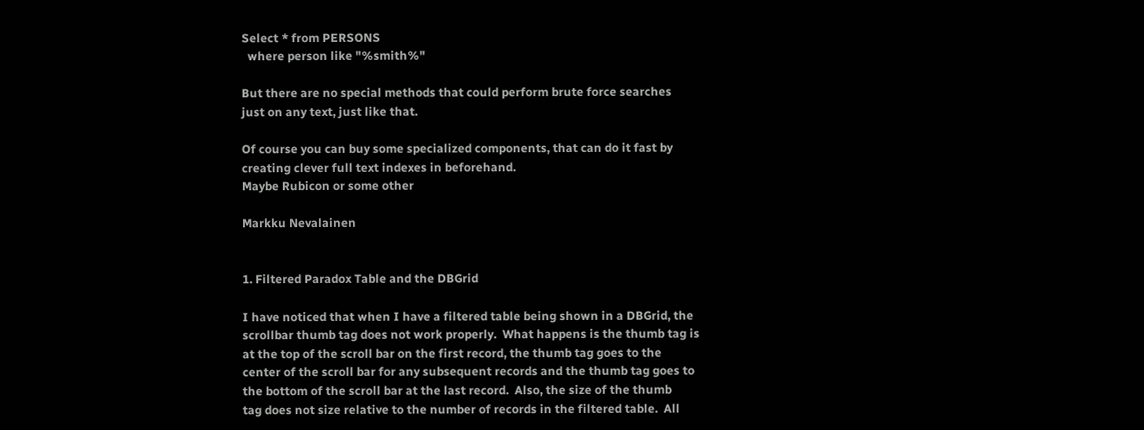Select * from PERSONS
  where person like "%smith%"

But there are no special methods that could perform brute force searches
just on any text, just like that.

Of course you can buy some specialized components, that can do it fast by
creating clever full text indexes in beforehand.
Maybe Rubicon or some other

Markku Nevalainen


1. Filtered Paradox Table and the DBGrid

I have noticed that when I have a filtered table being shown in a DBGrid, the
scrollbar thumb tag does not work properly.  What happens is the thumb tag is
at the top of the scroll bar on the first record, the thumb tag goes to the
center of the scroll bar for any subsequent records and the thumb tag goes to
the bottom of the scroll bar at the last record.  Also, the size of the thumb
tag does not size relative to the number of records in the filtered table.  All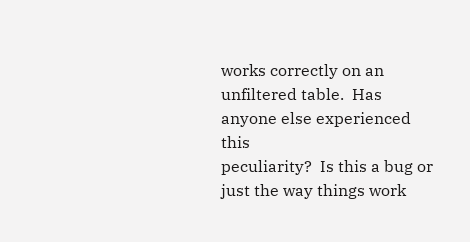works correctly on an unfiltered table.  Has anyone else experienced this
peculiarity?  Is this a bug or just the way things work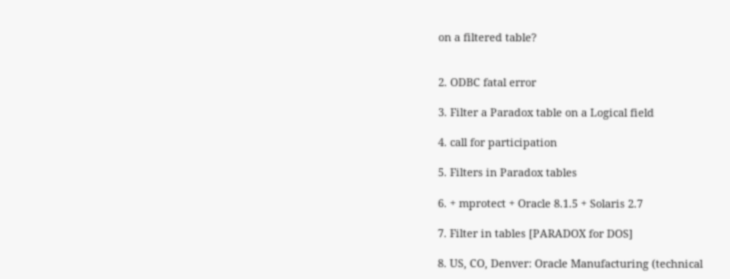on a filtered table?


2. ODBC fatal error

3. Filter a Paradox table on a Logical field

4. call for participation

5. Filters in Paradox tables

6. + mprotect + Oracle 8.1.5 + Solaris 2.7

7. Filter in tables [PARADOX for DOS]

8. US, CO, Denver: Oracle Manufacturing (technical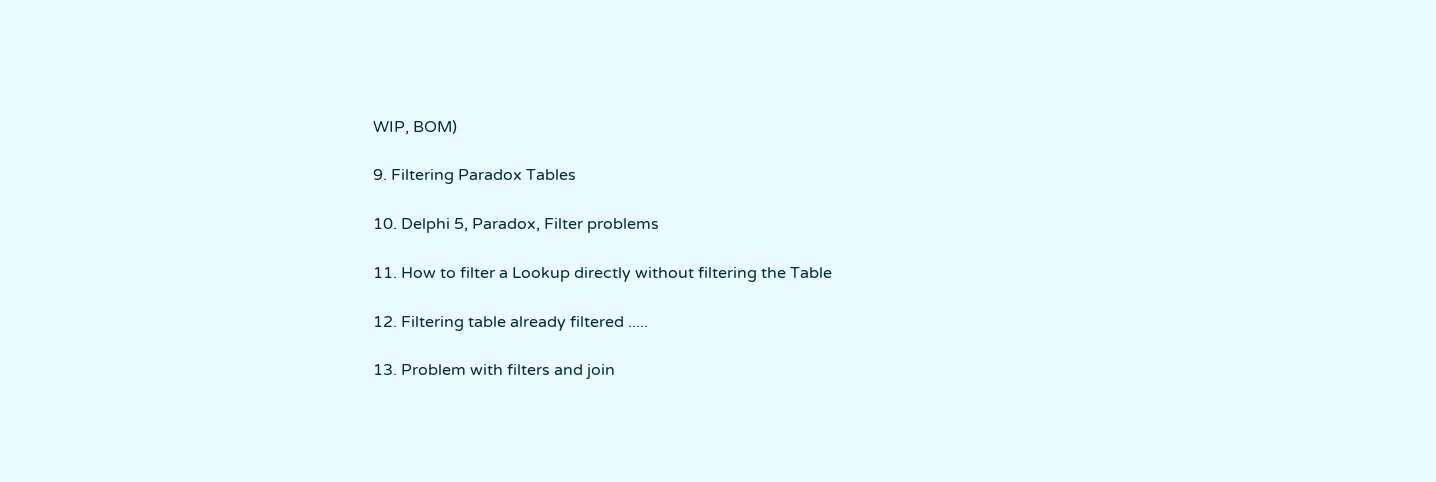WIP, BOM)

9. Filtering Paradox Tables

10. Delphi 5, Paradox, Filter problems

11. How to filter a Lookup directly without filtering the Table

12. Filtering table already filtered .....

13. Problem with filters and join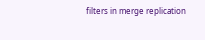filters in merge replication